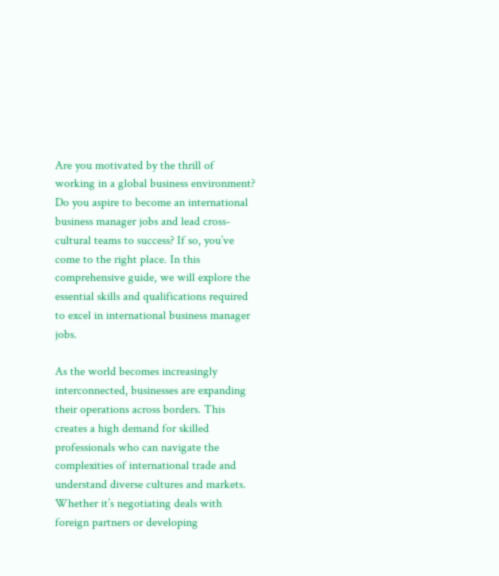Are you motivated by the thrill of working in a global business environment? Do you aspire to become an international business manager jobs and lead cross-cultural teams to success? If so, you’ve come to the right place. In this comprehensive guide, we will explore the essential skills and qualifications required to excel in international business manager jobs.

As the world becomes increasingly interconnected, businesses are expanding their operations across borders. This creates a high demand for skilled professionals who can navigate the complexities of international trade and understand diverse cultures and markets. Whether it’s negotiating deals with foreign partners or developing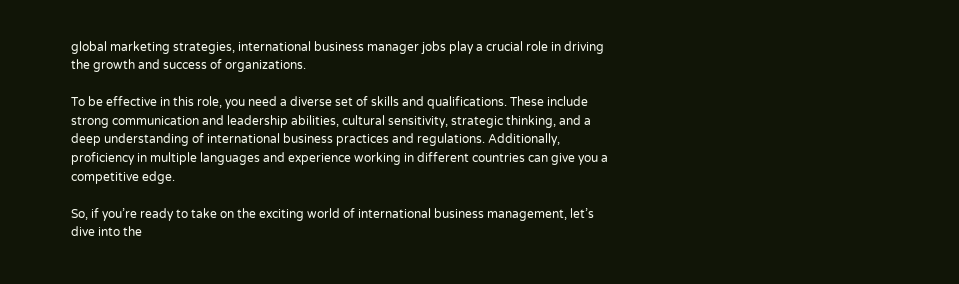global marketing strategies, international business manager jobs play a crucial role in driving the growth and success of organizations.

To be effective in this role, you need a diverse set of skills and qualifications. These include strong communication and leadership abilities, cultural sensitivity, strategic thinking, and a deep understanding of international business practices and regulations. Additionally, proficiency in multiple languages and experience working in different countries can give you a competitive edge.

So, if you’re ready to take on the exciting world of international business management, let’s dive into the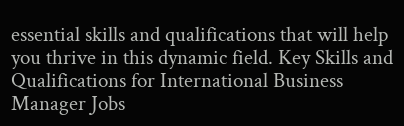essential skills and qualifications that will help you thrive in this dynamic field. Key Skills and Qualifications for International Business Manager Jobs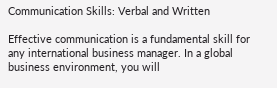Communication Skills: Verbal and Written

Effective communication is a fundamental skill for any international business manager. In a global business environment, you will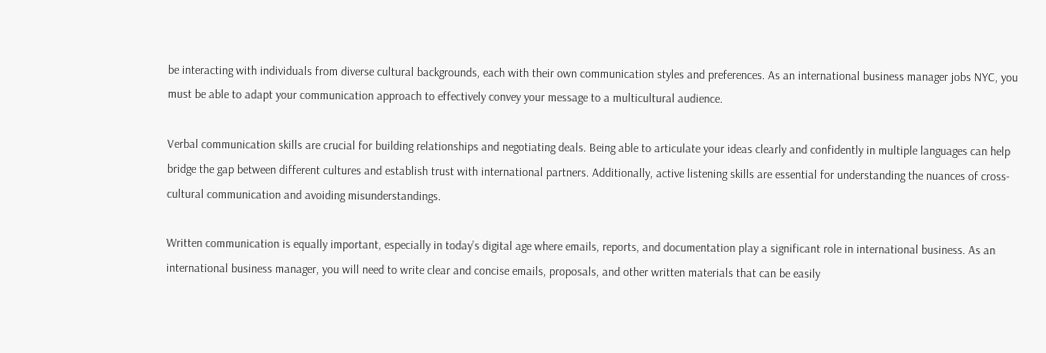be interacting with individuals from diverse cultural backgrounds, each with their own communication styles and preferences. As an international business manager jobs NYC, you must be able to adapt your communication approach to effectively convey your message to a multicultural audience.

Verbal communication skills are crucial for building relationships and negotiating deals. Being able to articulate your ideas clearly and confidently in multiple languages can help bridge the gap between different cultures and establish trust with international partners. Additionally, active listening skills are essential for understanding the nuances of cross-cultural communication and avoiding misunderstandings.

Written communication is equally important, especially in today’s digital age where emails, reports, and documentation play a significant role in international business. As an international business manager, you will need to write clear and concise emails, proposals, and other written materials that can be easily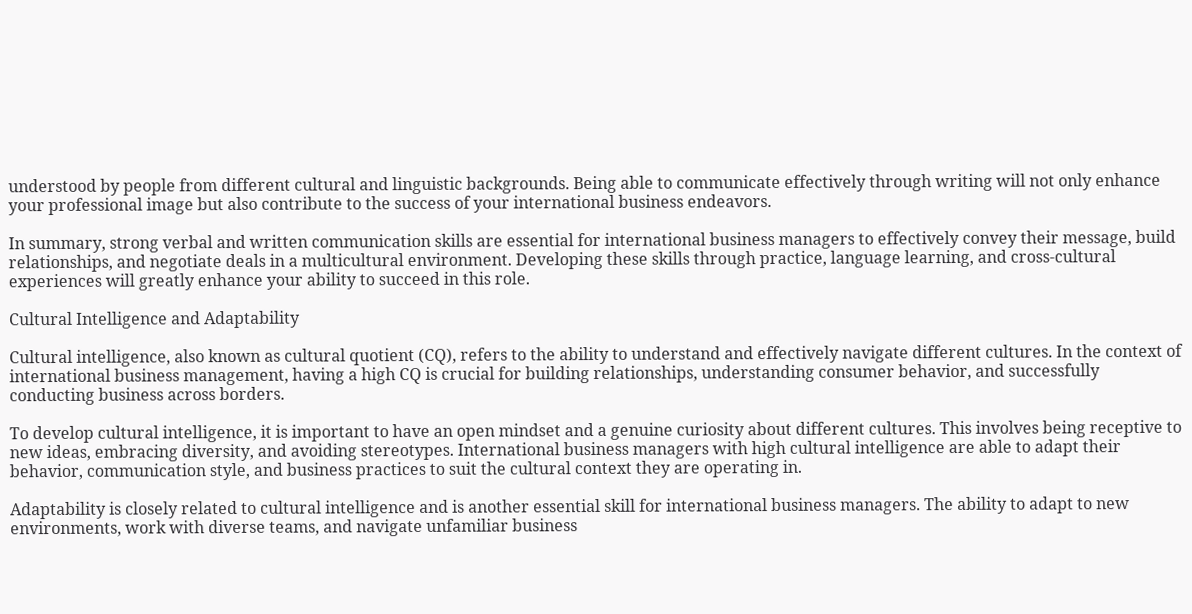understood by people from different cultural and linguistic backgrounds. Being able to communicate effectively through writing will not only enhance your professional image but also contribute to the success of your international business endeavors.

In summary, strong verbal and written communication skills are essential for international business managers to effectively convey their message, build relationships, and negotiate deals in a multicultural environment. Developing these skills through practice, language learning, and cross-cultural experiences will greatly enhance your ability to succeed in this role.

Cultural Intelligence and Adaptability

Cultural intelligence, also known as cultural quotient (CQ), refers to the ability to understand and effectively navigate different cultures. In the context of international business management, having a high CQ is crucial for building relationships, understanding consumer behavior, and successfully conducting business across borders.

To develop cultural intelligence, it is important to have an open mindset and a genuine curiosity about different cultures. This involves being receptive to new ideas, embracing diversity, and avoiding stereotypes. International business managers with high cultural intelligence are able to adapt their behavior, communication style, and business practices to suit the cultural context they are operating in.

Adaptability is closely related to cultural intelligence and is another essential skill for international business managers. The ability to adapt to new environments, work with diverse teams, and navigate unfamiliar business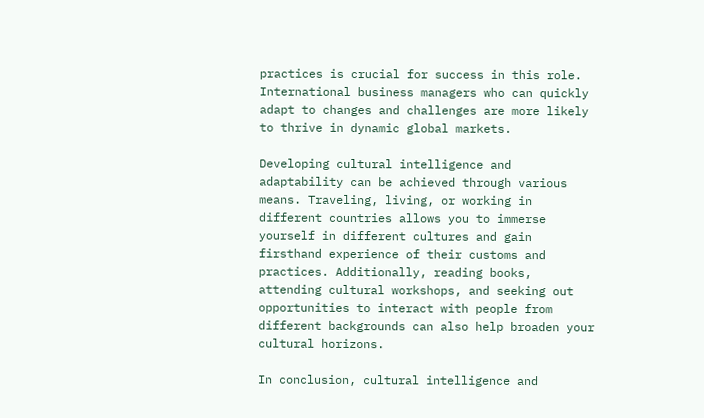practices is crucial for success in this role. International business managers who can quickly adapt to changes and challenges are more likely to thrive in dynamic global markets.

Developing cultural intelligence and adaptability can be achieved through various means. Traveling, living, or working in different countries allows you to immerse yourself in different cultures and gain firsthand experience of their customs and practices. Additionally, reading books, attending cultural workshops, and seeking out opportunities to interact with people from different backgrounds can also help broaden your cultural horizons.

In conclusion, cultural intelligence and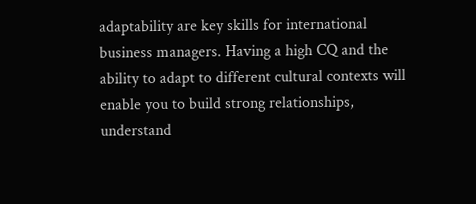adaptability are key skills for international business managers. Having a high CQ and the ability to adapt to different cultural contexts will enable you to build strong relationships, understand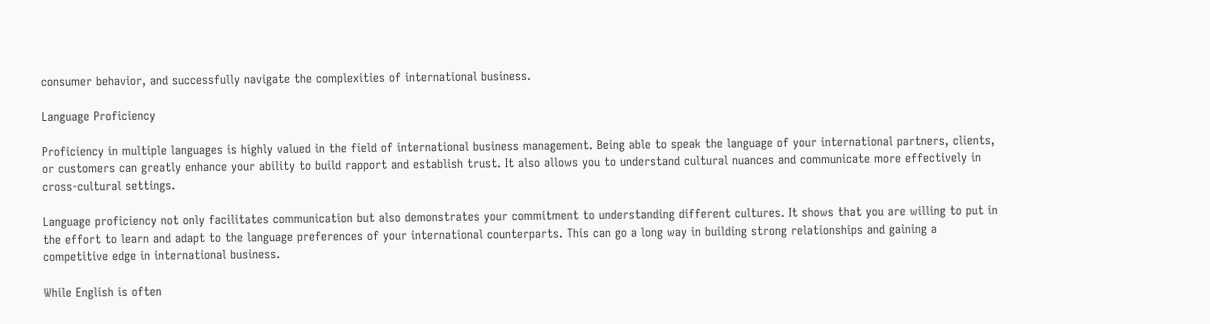consumer behavior, and successfully navigate the complexities of international business.

Language Proficiency

Proficiency in multiple languages is highly valued in the field of international business management. Being able to speak the language of your international partners, clients, or customers can greatly enhance your ability to build rapport and establish trust. It also allows you to understand cultural nuances and communicate more effectively in cross-cultural settings.

Language proficiency not only facilitates communication but also demonstrates your commitment to understanding different cultures. It shows that you are willing to put in the effort to learn and adapt to the language preferences of your international counterparts. This can go a long way in building strong relationships and gaining a competitive edge in international business.

While English is often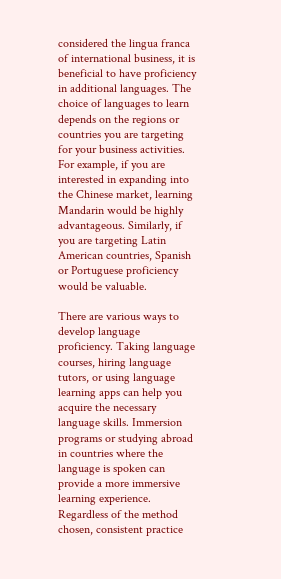considered the lingua franca of international business, it is beneficial to have proficiency in additional languages. The choice of languages to learn depends on the regions or countries you are targeting for your business activities. For example, if you are interested in expanding into the Chinese market, learning Mandarin would be highly advantageous. Similarly, if you are targeting Latin American countries, Spanish or Portuguese proficiency would be valuable.

There are various ways to develop language proficiency. Taking language courses, hiring language tutors, or using language learning apps can help you acquire the necessary language skills. Immersion programs or studying abroad in countries where the language is spoken can provide a more immersive learning experience. Regardless of the method chosen, consistent practice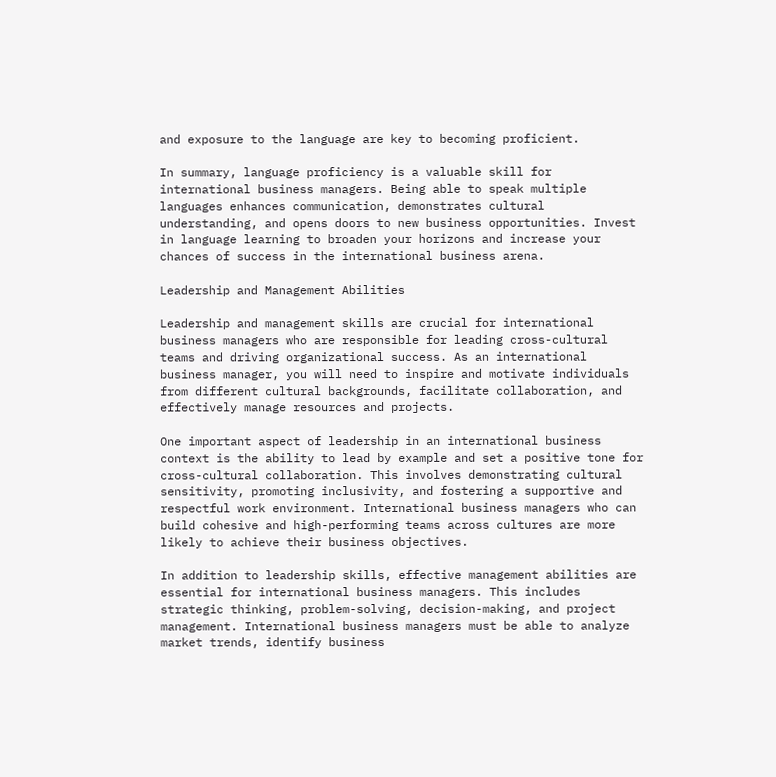and exposure to the language are key to becoming proficient.

In summary, language proficiency is a valuable skill for international business managers. Being able to speak multiple languages enhances communication, demonstrates cultural understanding, and opens doors to new business opportunities. Invest in language learning to broaden your horizons and increase your chances of success in the international business arena.

Leadership and Management Abilities

Leadership and management skills are crucial for international business managers who are responsible for leading cross-cultural teams and driving organizational success. As an international business manager, you will need to inspire and motivate individuals from different cultural backgrounds, facilitate collaboration, and effectively manage resources and projects.

One important aspect of leadership in an international business context is the ability to lead by example and set a positive tone for cross-cultural collaboration. This involves demonstrating cultural sensitivity, promoting inclusivity, and fostering a supportive and respectful work environment. International business managers who can build cohesive and high-performing teams across cultures are more likely to achieve their business objectives.

In addition to leadership skills, effective management abilities are essential for international business managers. This includes strategic thinking, problem-solving, decision-making, and project management. International business managers must be able to analyze market trends, identify business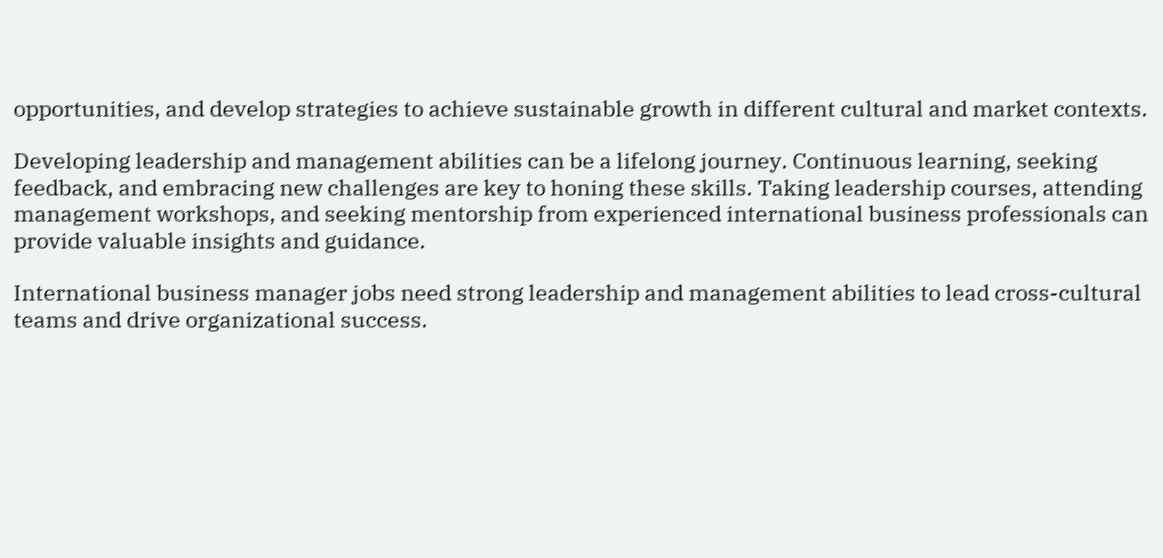opportunities, and develop strategies to achieve sustainable growth in different cultural and market contexts.

Developing leadership and management abilities can be a lifelong journey. Continuous learning, seeking feedback, and embracing new challenges are key to honing these skills. Taking leadership courses, attending management workshops, and seeking mentorship from experienced international business professionals can provide valuable insights and guidance.

International business manager jobs need strong leadership and management abilities to lead cross-cultural teams and drive organizational success.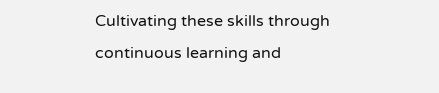Cultivating these skills through continuous learning and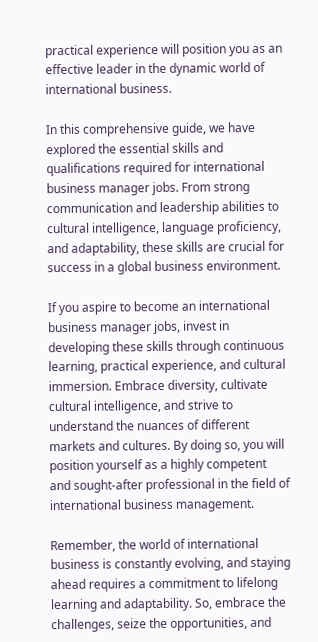practical experience will position you as an effective leader in the dynamic world of international business.

In this comprehensive guide, we have explored the essential skills and qualifications required for international business manager jobs. From strong communication and leadership abilities to cultural intelligence, language proficiency, and adaptability, these skills are crucial for success in a global business environment.

If you aspire to become an international business manager jobs, invest in developing these skills through continuous learning, practical experience, and cultural immersion. Embrace diversity, cultivate cultural intelligence, and strive to understand the nuances of different markets and cultures. By doing so, you will position yourself as a highly competent and sought-after professional in the field of international business management.

Remember, the world of international business is constantly evolving, and staying ahead requires a commitment to lifelong learning and adaptability. So, embrace the challenges, seize the opportunities, and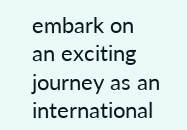embark on an exciting journey as an international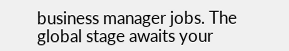business manager jobs. The global stage awaits your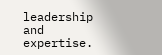leadership and expertise.